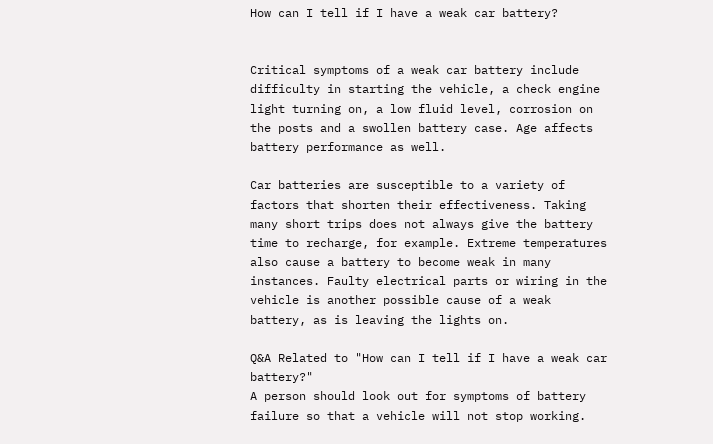How can I tell if I have a weak car battery?


Critical symptoms of a weak car battery include difficulty in starting the vehicle, a check engine light turning on, a low fluid level, corrosion on the posts and a swollen battery case. Age affects battery performance as well.

Car batteries are susceptible to a variety of factors that shorten their effectiveness. Taking many short trips does not always give the battery time to recharge, for example. Extreme temperatures also cause a battery to become weak in many instances. Faulty electrical parts or wiring in the vehicle is another possible cause of a weak battery, as is leaving the lights on.

Q&A Related to "How can I tell if I have a weak car battery?"
A person should look out for symptoms of battery failure so that a vehicle will not stop working.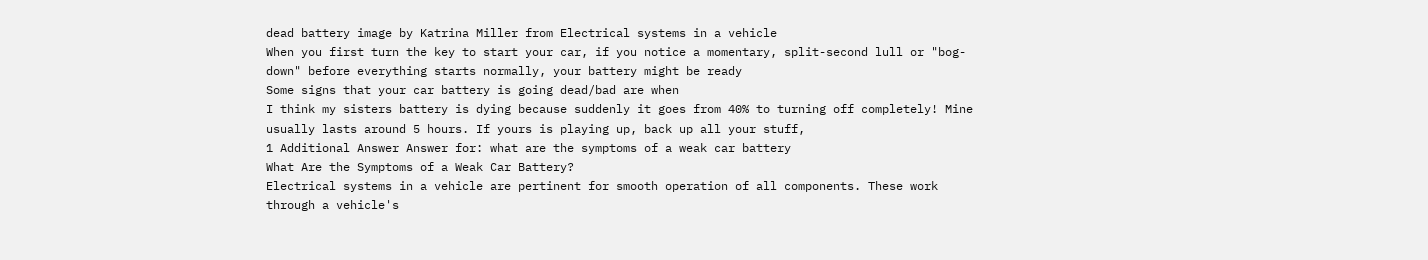dead battery image by Katrina Miller from Electrical systems in a vehicle
When you first turn the key to start your car, if you notice a momentary, split-second lull or "bog-down" before everything starts normally, your battery might be ready
Some signs that your car battery is going dead/bad are when
I think my sisters battery is dying because suddenly it goes from 40% to turning off completely! Mine usually lasts around 5 hours. If yours is playing up, back up all your stuff,
1 Additional Answer Answer for: what are the symptoms of a weak car battery
What Are the Symptoms of a Weak Car Battery?
Electrical systems in a vehicle are pertinent for smooth operation of all components. These work through a vehicle's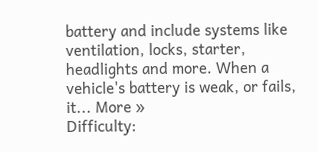battery and include systems like ventilation, locks, starter, headlights and more. When a vehicle's battery is weak, or fails, it... More »
Difficulty: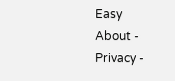Easy
About -  Privacy -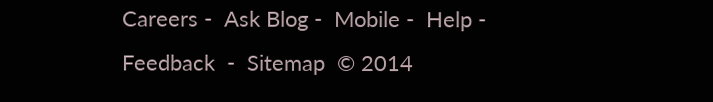Careers -  Ask Blog -  Mobile -  Help -  Feedback  -  Sitemap  © 2014